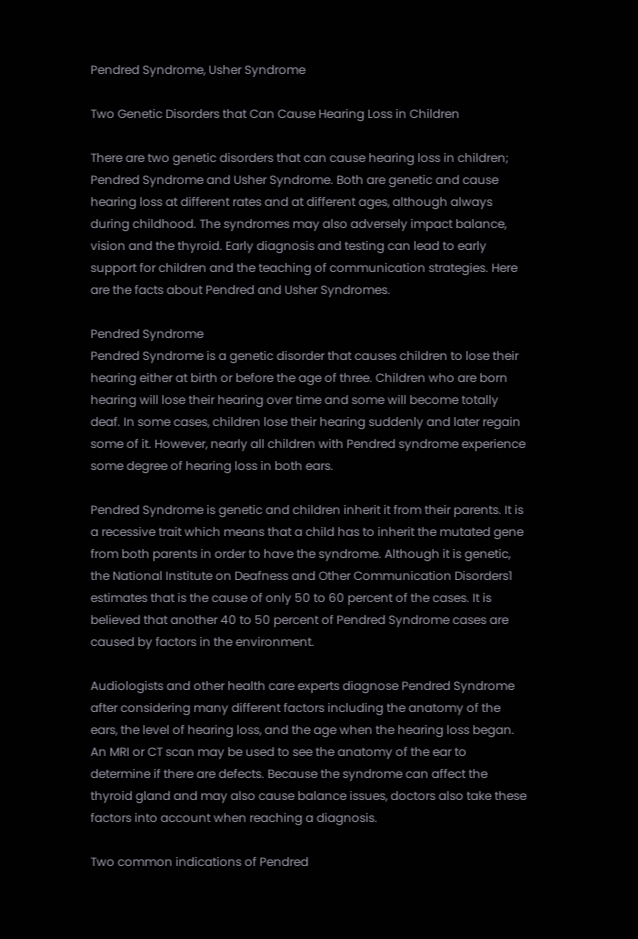Pendred Syndrome, Usher Syndrome

Two Genetic Disorders that Can Cause Hearing Loss in Children

There are two genetic disorders that can cause hearing loss in children; Pendred Syndrome and Usher Syndrome. Both are genetic and cause hearing loss at different rates and at different ages, although always during childhood. The syndromes may also adversely impact balance, vision and the thyroid. Early diagnosis and testing can lead to early support for children and the teaching of communication strategies. Here are the facts about Pendred and Usher Syndromes.

Pendred Syndrome
Pendred Syndrome is a genetic disorder that causes children to lose their hearing either at birth or before the age of three. Children who are born hearing will lose their hearing over time and some will become totally deaf. In some cases, children lose their hearing suddenly and later regain some of it. However, nearly all children with Pendred syndrome experience some degree of hearing loss in both ears.

Pendred Syndrome is genetic and children inherit it from their parents. It is a recessive trait which means that a child has to inherit the mutated gene from both parents in order to have the syndrome. Although it is genetic, the National Institute on Deafness and Other Communication Disorders1 estimates that is the cause of only 50 to 60 percent of the cases. It is believed that another 40 to 50 percent of Pendred Syndrome cases are caused by factors in the environment.

Audiologists and other health care experts diagnose Pendred Syndrome after considering many different factors including the anatomy of the ears, the level of hearing loss, and the age when the hearing loss began. An MRI or CT scan may be used to see the anatomy of the ear to determine if there are defects. Because the syndrome can affect the thyroid gland and may also cause balance issues, doctors also take these factors into account when reaching a diagnosis.

Two common indications of Pendred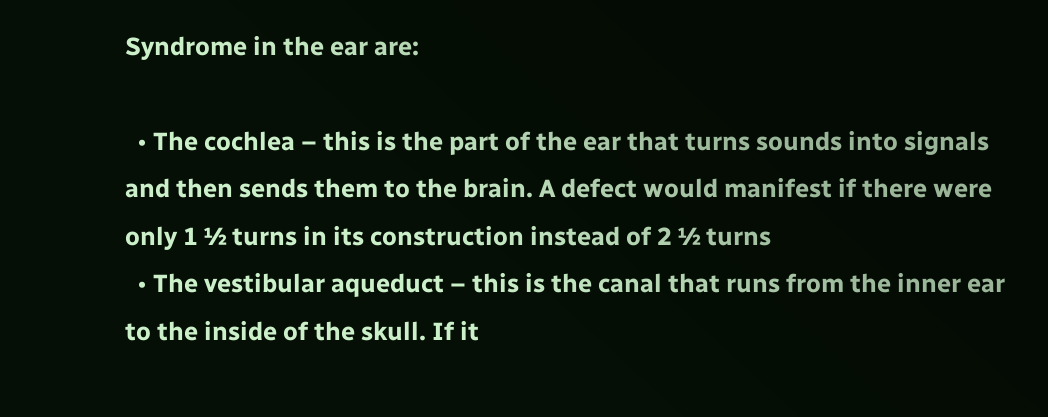Syndrome in the ear are:

  • The cochlea – this is the part of the ear that turns sounds into signals and then sends them to the brain. A defect would manifest if there were only 1 ½ turns in its construction instead of 2 ½ turns
  • The vestibular aqueduct – this is the canal that runs from the inner ear to the inside of the skull. If it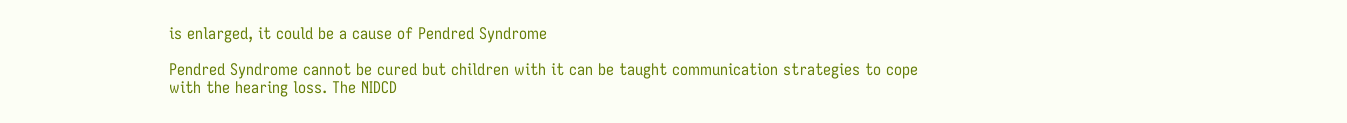is enlarged, it could be a cause of Pendred Syndrome

Pendred Syndrome cannot be cured but children with it can be taught communication strategies to cope with the hearing loss. The NIDCD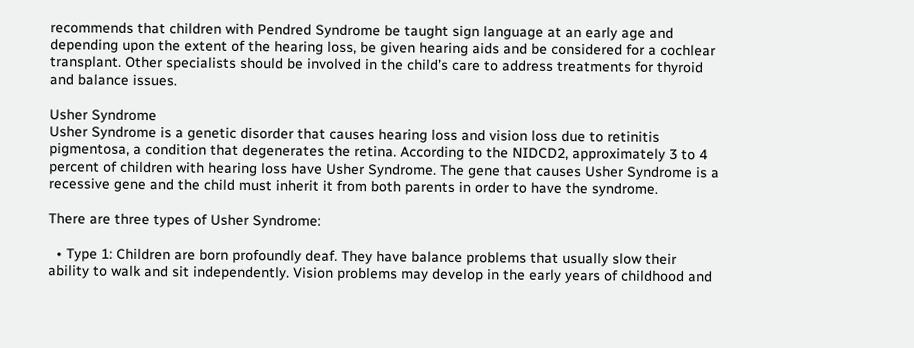recommends that children with Pendred Syndrome be taught sign language at an early age and depending upon the extent of the hearing loss, be given hearing aids and be considered for a cochlear transplant. Other specialists should be involved in the child’s care to address treatments for thyroid and balance issues.

Usher Syndrome
Usher Syndrome is a genetic disorder that causes hearing loss and vision loss due to retinitis pigmentosa, a condition that degenerates the retina. According to the NIDCD2, approximately 3 to 4 percent of children with hearing loss have Usher Syndrome. The gene that causes Usher Syndrome is a recessive gene and the child must inherit it from both parents in order to have the syndrome.

There are three types of Usher Syndrome:

  • Type 1: Children are born profoundly deaf. They have balance problems that usually slow their ability to walk and sit independently. Vision problems may develop in the early years of childhood and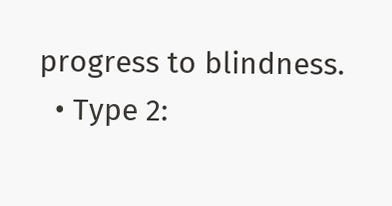progress to blindness.
  • Type 2: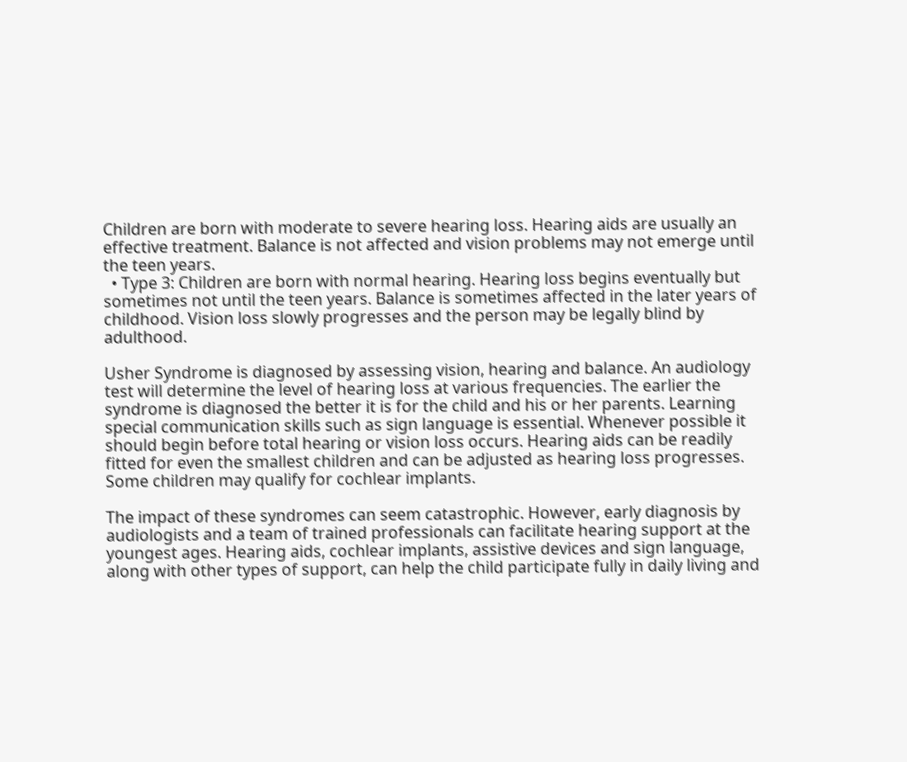Children are born with moderate to severe hearing loss. Hearing aids are usually an effective treatment. Balance is not affected and vision problems may not emerge until the teen years.
  • Type 3: Children are born with normal hearing. Hearing loss begins eventually but sometimes not until the teen years. Balance is sometimes affected in the later years of childhood. Vision loss slowly progresses and the person may be legally blind by adulthood.

Usher Syndrome is diagnosed by assessing vision, hearing and balance. An audiology test will determine the level of hearing loss at various frequencies. The earlier the syndrome is diagnosed the better it is for the child and his or her parents. Learning special communication skills such as sign language is essential. Whenever possible it should begin before total hearing or vision loss occurs. Hearing aids can be readily fitted for even the smallest children and can be adjusted as hearing loss progresses. Some children may qualify for cochlear implants.

The impact of these syndromes can seem catastrophic. However, early diagnosis by audiologists and a team of trained professionals can facilitate hearing support at the youngest ages. Hearing aids, cochlear implants, assistive devices and sign language, along with other types of support, can help the child participate fully in daily living and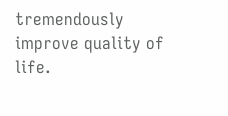tremendously improve quality of life.